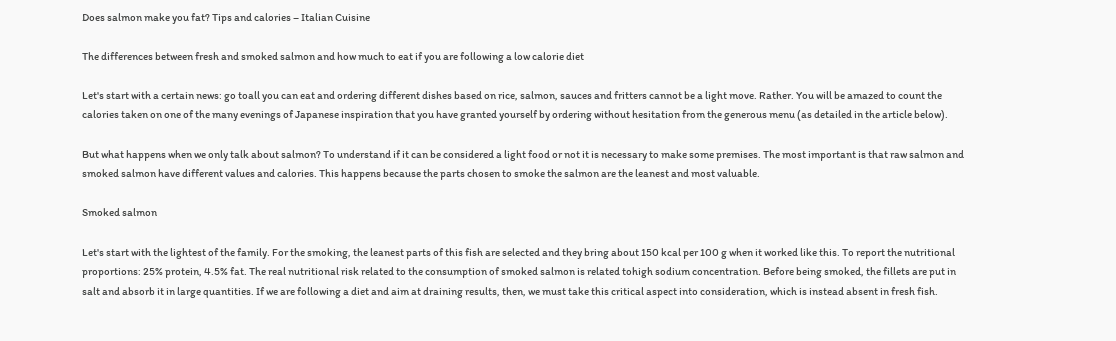Does salmon make you fat? Tips and calories – Italian Cuisine

The differences between fresh and smoked salmon and how much to eat if you are following a low calorie diet

Let's start with a certain news: go toall you can eat and ordering different dishes based on rice, salmon, sauces and fritters cannot be a light move. Rather. You will be amazed to count the calories taken on one of the many evenings of Japanese inspiration that you have granted yourself by ordering without hesitation from the generous menu (as detailed in the article below).

But what happens when we only talk about salmon? To understand if it can be considered a light food or not it is necessary to make some premises. The most important is that raw salmon and smoked salmon have different values and calories. This happens because the parts chosen to smoke the salmon are the leanest and most valuable.

Smoked salmon

Let's start with the lightest of the family. For the smoking, the leanest parts of this fish are selected and they bring about 150 kcal per 100 g when it worked like this. To report the nutritional proportions: 25% protein, 4.5% fat. The real nutritional risk related to the consumption of smoked salmon is related tohigh sodium concentration. Before being smoked, the fillets are put in salt and absorb it in large quantities. If we are following a diet and aim at draining results, then, we must take this critical aspect into consideration, which is instead absent in fresh fish.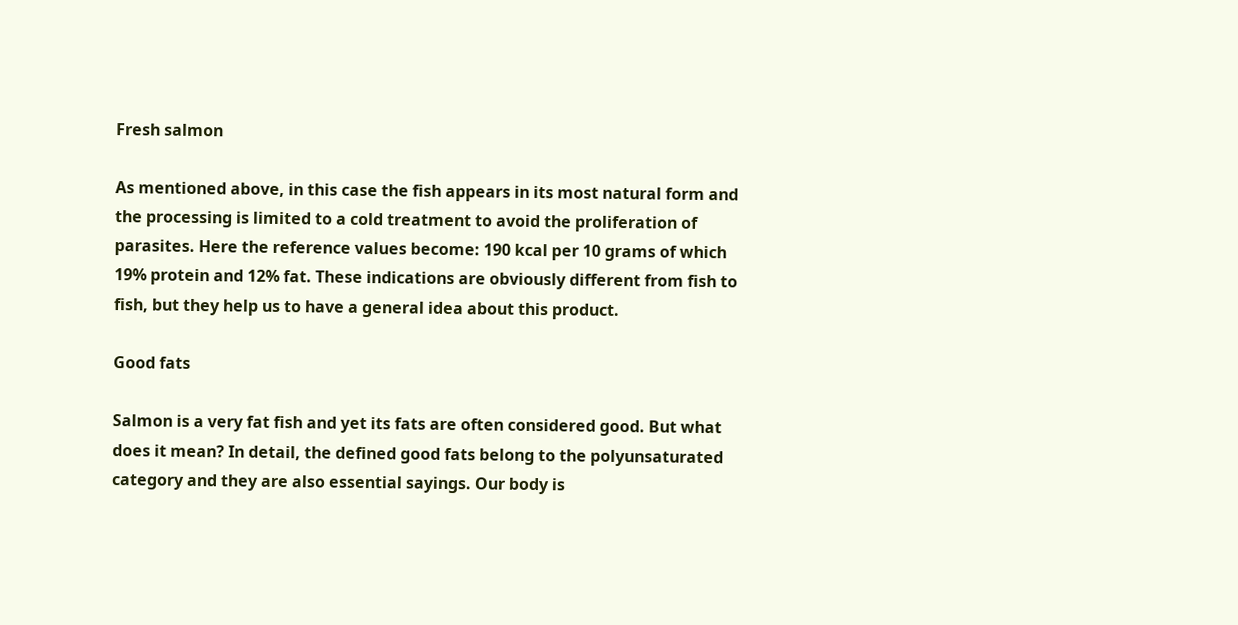Fresh salmon

As mentioned above, in this case the fish appears in its most natural form and the processing is limited to a cold treatment to avoid the proliferation of parasites. Here the reference values become: 190 kcal per 10 grams of which 19% protein and 12% fat. These indications are obviously different from fish to fish, but they help us to have a general idea about this product.

Good fats

Salmon is a very fat fish and yet its fats are often considered good. But what does it mean? In detail, the defined good fats belong to the polyunsaturated category and they are also essential sayings. Our body is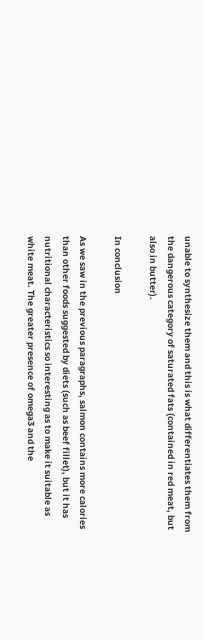unable to synthesize them and this is what differentiates them from the dangerous category of saturated fats (contained in red meat, but also in butter).

In conclusion

As we saw in the previous paragraphs, salmon contains more calories than other foods suggested by diets (such as beef fillet), but it has nutritional characteristics so interesting as to make it suitable as white meat. The greater presence of omega3 and the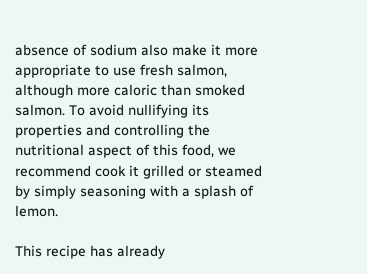absence of sodium also make it more appropriate to use fresh salmon, although more caloric than smoked salmon. To avoid nullifying its properties and controlling the nutritional aspect of this food, we recommend cook it grilled or steamed by simply seasoning with a splash of lemon.

This recipe has already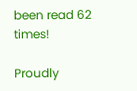been read 62 times!

Proudly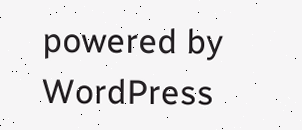powered by WordPress